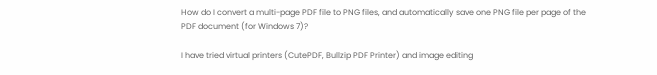How do I convert a multi-page PDF file to PNG files, and automatically save one PNG file per page of the PDF document (for Windows 7)?

I have tried virtual printers (CutePDF, Bullzip PDF Printer) and image editing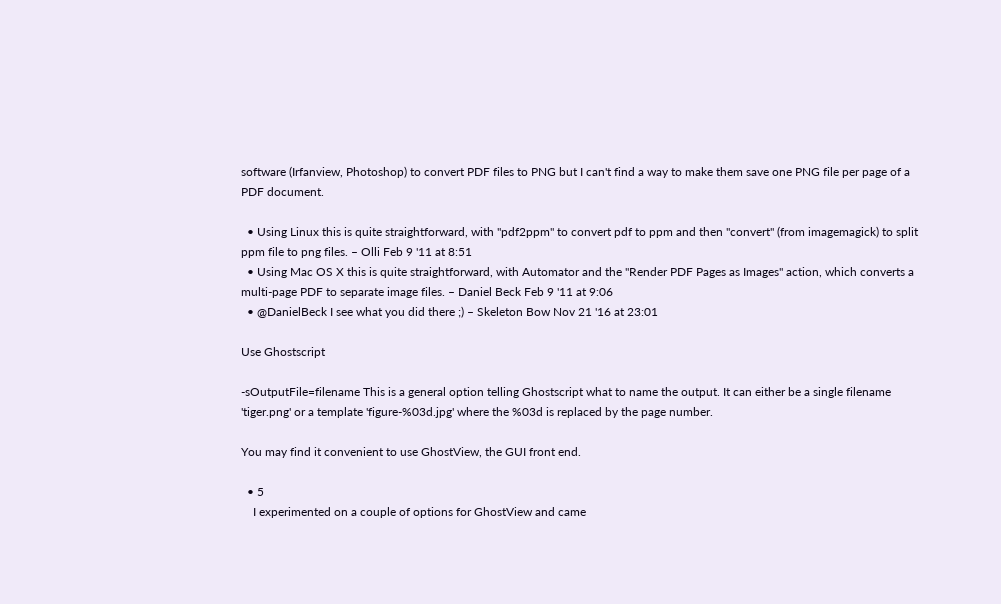software (Irfanview, Photoshop) to convert PDF files to PNG but I can't find a way to make them save one PNG file per page of a PDF document.

  • Using Linux this is quite straightforward, with "pdf2ppm" to convert pdf to ppm and then "convert" (from imagemagick) to split ppm file to png files. – Olli Feb 9 '11 at 8:51
  • Using Mac OS X this is quite straightforward, with Automator and the "Render PDF Pages as Images" action, which converts a multi-page PDF to separate image files. – Daniel Beck Feb 9 '11 at 9:06
  • @DanielBeck I see what you did there ;) – Skeleton Bow Nov 21 '16 at 23:01

Use Ghostscript

-sOutputFile=filename This is a general option telling Ghostscript what to name the output. It can either be a single filename 'tiger.png' or a template 'figure-%03d.jpg' where the %03d is replaced by the page number.

You may find it convenient to use GhostView, the GUI front end.

  • 5
    I experimented on a couple of options for GhostView and came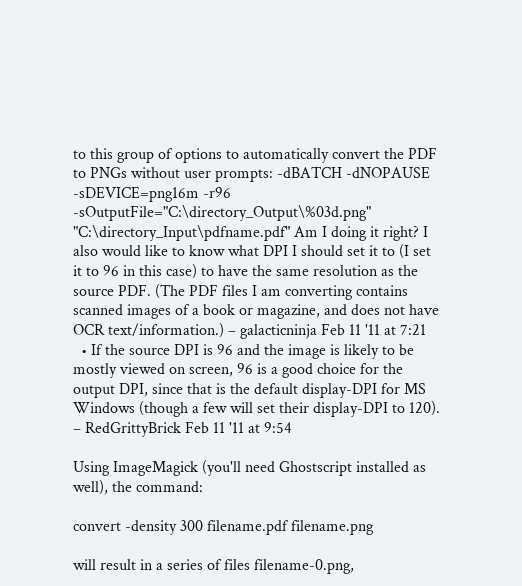to this group of options to automatically convert the PDF to PNGs without user prompts: -dBATCH -dNOPAUSE -sDEVICE=png16m -r96 -sOutputFile="C:\directory_Output\%03d.png" "C:\directory_Input\pdfname.pdf" Am I doing it right? I also would like to know what DPI I should set it to (I set it to 96 in this case) to have the same resolution as the source PDF. (The PDF files I am converting contains scanned images of a book or magazine, and does not have OCR text/information.) – galacticninja Feb 11 '11 at 7:21
  • If the source DPI is 96 and the image is likely to be mostly viewed on screen, 96 is a good choice for the output DPI, since that is the default display-DPI for MS Windows (though a few will set their display-DPI to 120). – RedGrittyBrick Feb 11 '11 at 9:54

Using ImageMagick (you'll need Ghostscript installed as well), the command:

convert -density 300 filename.pdf filename.png

will result in a series of files filename-0.png,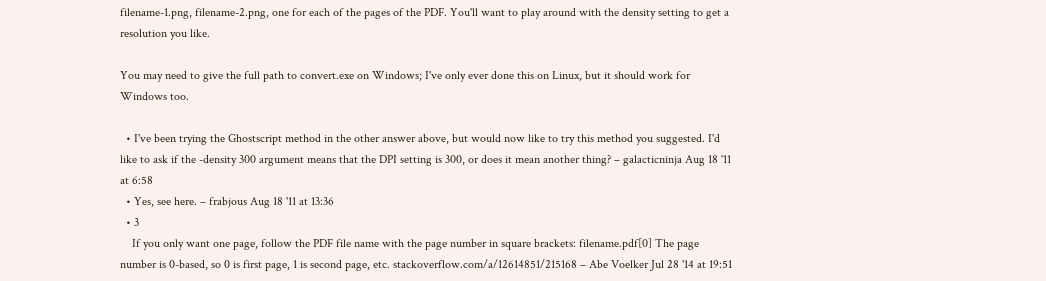filename-1.png, filename-2.png, one for each of the pages of the PDF. You'll want to play around with the density setting to get a resolution you like.

You may need to give the full path to convert.exe on Windows; I've only ever done this on Linux, but it should work for Windows too.

  • I've been trying the Ghostscript method in the other answer above, but would now like to try this method you suggested. I'd like to ask if the -density 300 argument means that the DPI setting is 300, or does it mean another thing? – galacticninja Aug 18 '11 at 6:58
  • Yes, see here. – frabjous Aug 18 '11 at 13:36
  • 3
    If you only want one page, follow the PDF file name with the page number in square brackets: filename.pdf[0] The page number is 0-based, so 0 is first page, 1 is second page, etc. stackoverflow.com/a/12614851/215168 – Abe Voelker Jul 28 '14 at 19:51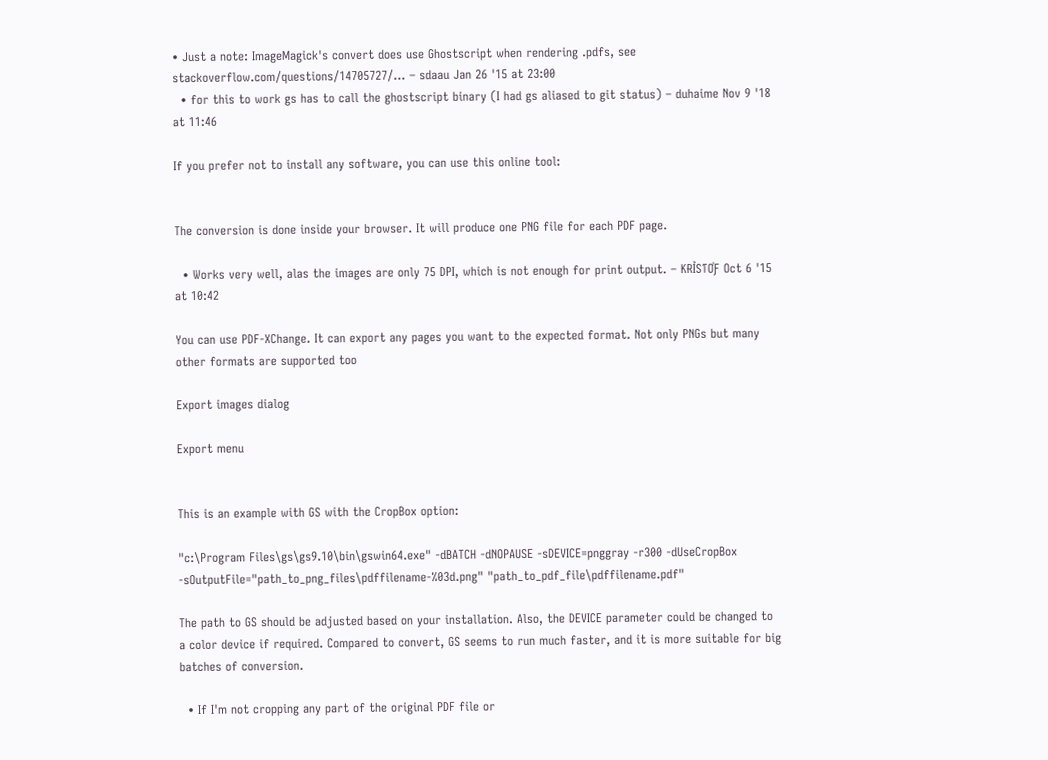• Just a note: ImageMagick's convert does use Ghostscript when rendering .pdfs, see stackoverflow.com/questions/14705727/… – sdaau Jan 26 '15 at 23:00
  • for this to work gs has to call the ghostscript binary (I had gs aliased to git status) – duhaime Nov 9 '18 at 11:46

If you prefer not to install any software, you can use this online tool:


The conversion is done inside your browser. It will produce one PNG file for each PDF page.

  • Works very well, alas the images are only 75 DPI, which is not enough for print output. – ƘɌỈSƬƠƑ Oct 6 '15 at 10:42

You can use PDF-XChange. It can export any pages you want to the expected format. Not only PNGs but many other formats are supported too

Export images dialog

Export menu


This is an example with GS with the CropBox option:

"c:\Program Files\gs\gs9.10\bin\gswin64.exe" -dBATCH -dNOPAUSE -sDEVICE=pnggray -r300 -dUseCropBox -sOutputFile="path_to_png_files\pdffilename-%03d.png" "path_to_pdf_file\pdffilename.pdf"

The path to GS should be adjusted based on your installation. Also, the DEVICE parameter could be changed to a color device if required. Compared to convert, GS seems to run much faster, and it is more suitable for big batches of conversion.

  • If I'm not cropping any part of the original PDF file or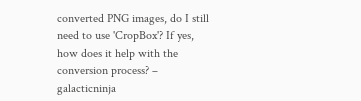converted PNG images, do I still need to use 'CropBox'? If yes, how does it help with the conversion process? – galacticninja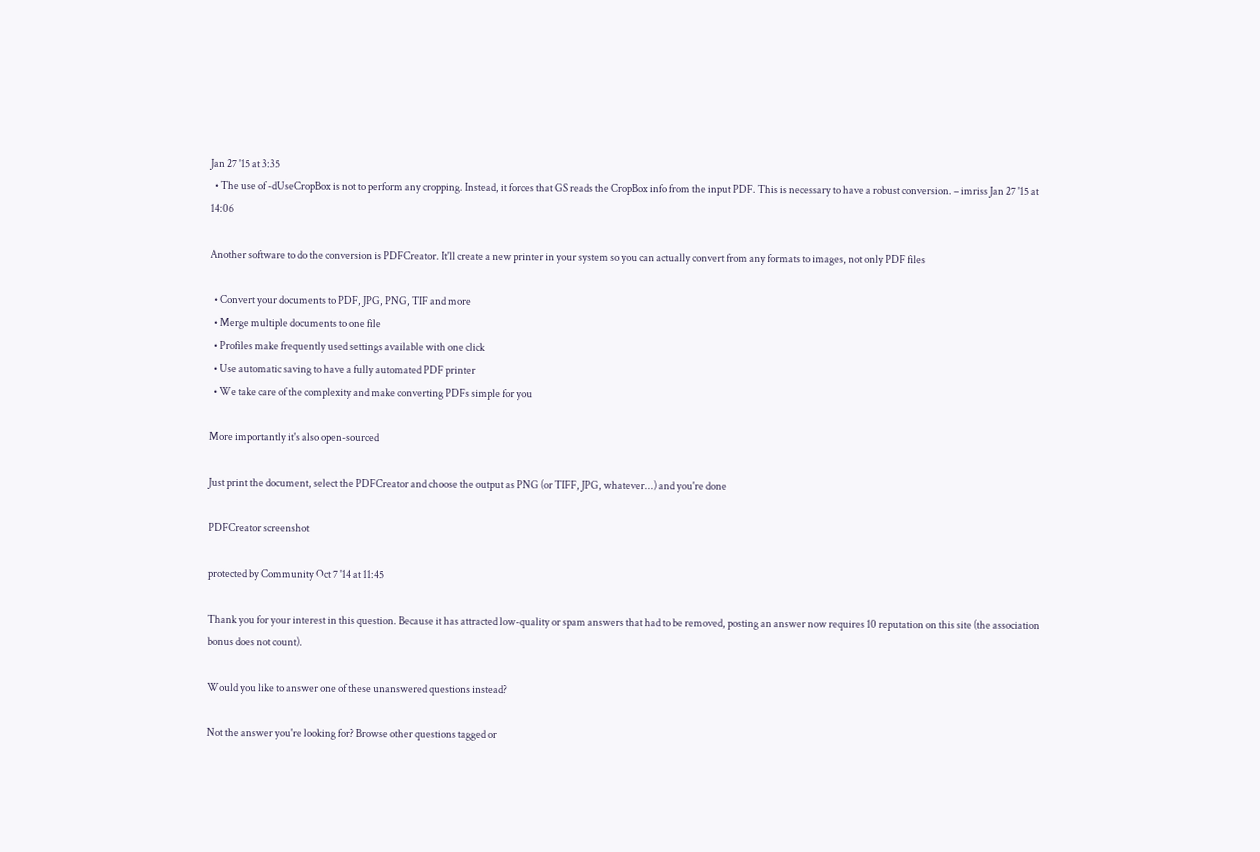Jan 27 '15 at 3:35
  • The use of -dUseCropBox is not to perform any cropping. Instead, it forces that GS reads the CropBox info from the input PDF. This is necessary to have a robust conversion. – imriss Jan 27 '15 at 14:06

Another software to do the conversion is PDFCreator. It'll create a new printer in your system so you can actually convert from any formats to images, not only PDF files

  • Convert your documents to PDF, JPG, PNG, TIF and more
  • Merge multiple documents to one file
  • Profiles make frequently used settings available with one click
  • Use automatic saving to have a fully automated PDF printer
  • We take care of the complexity and make converting PDFs simple for you

More importantly it's also open-sourced

Just print the document, select the PDFCreator and choose the output as PNG (or TIFF, JPG, whatever...) and you're done

PDFCreator screenshot

protected by Community Oct 7 '14 at 11:45

Thank you for your interest in this question. Because it has attracted low-quality or spam answers that had to be removed, posting an answer now requires 10 reputation on this site (the association bonus does not count).

Would you like to answer one of these unanswered questions instead?

Not the answer you're looking for? Browse other questions tagged or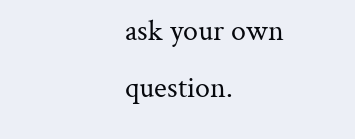ask your own question.